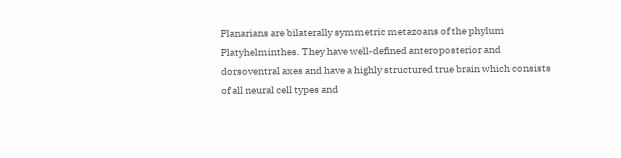Planarians are bilaterally symmetric metazoans of the phylum Platyhelminthes. They have well-defined anteroposterior and dorsoventral axes and have a highly structured true brain which consists of all neural cell types and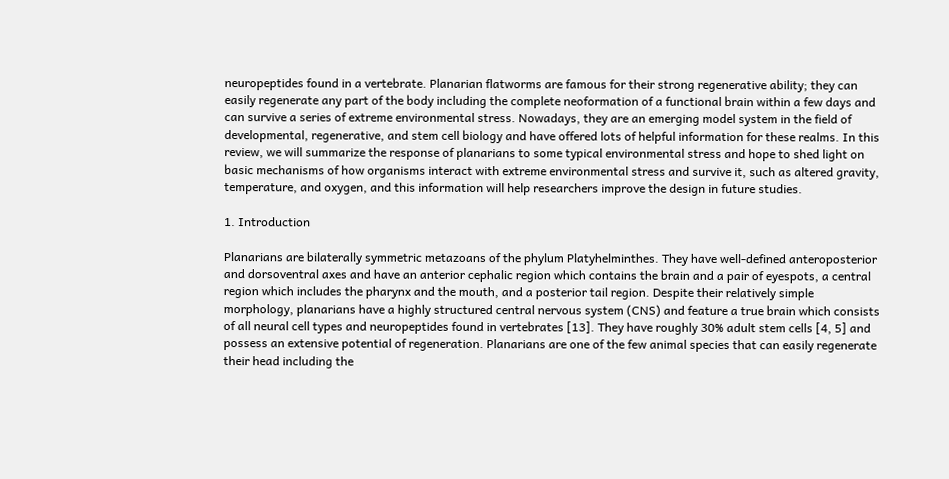neuropeptides found in a vertebrate. Planarian flatworms are famous for their strong regenerative ability; they can easily regenerate any part of the body including the complete neoformation of a functional brain within a few days and can survive a series of extreme environmental stress. Nowadays, they are an emerging model system in the field of developmental, regenerative, and stem cell biology and have offered lots of helpful information for these realms. In this review, we will summarize the response of planarians to some typical environmental stress and hope to shed light on basic mechanisms of how organisms interact with extreme environmental stress and survive it, such as altered gravity, temperature, and oxygen, and this information will help researchers improve the design in future studies.

1. Introduction

Planarians are bilaterally symmetric metazoans of the phylum Platyhelminthes. They have well-defined anteroposterior and dorsoventral axes and have an anterior cephalic region which contains the brain and a pair of eyespots, a central region which includes the pharynx and the mouth, and a posterior tail region. Despite their relatively simple morphology, planarians have a highly structured central nervous system (CNS) and feature a true brain which consists of all neural cell types and neuropeptides found in vertebrates [13]. They have roughly 30% adult stem cells [4, 5] and possess an extensive potential of regeneration. Planarians are one of the few animal species that can easily regenerate their head including the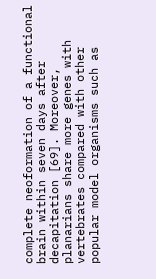complete neoformation of a functional brain within seven days after decapitation [69]. Moreover, planarians share more genes with vertebrates compared with other popular model organisms such as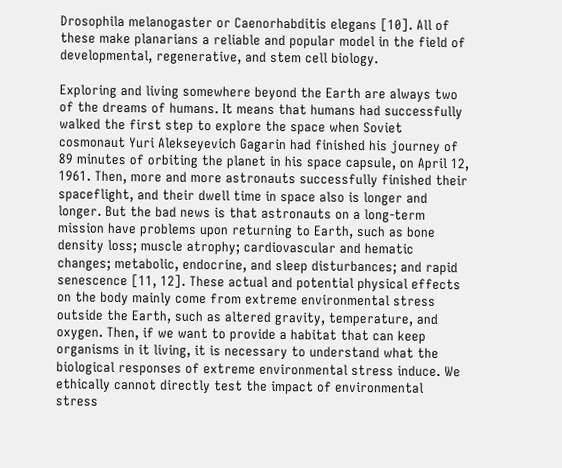Drosophila melanogaster or Caenorhabditis elegans [10]. All of these make planarians a reliable and popular model in the field of developmental, regenerative, and stem cell biology.

Exploring and living somewhere beyond the Earth are always two of the dreams of humans. It means that humans had successfully walked the first step to explore the space when Soviet cosmonaut Yuri Alekseyevich Gagarin had finished his journey of 89 minutes of orbiting the planet in his space capsule, on April 12, 1961. Then, more and more astronauts successfully finished their spaceflight, and their dwell time in space also is longer and longer. But the bad news is that astronauts on a long-term mission have problems upon returning to Earth, such as bone density loss; muscle atrophy; cardiovascular and hematic changes; metabolic, endocrine, and sleep disturbances; and rapid senescence [11, 12]. These actual and potential physical effects on the body mainly come from extreme environmental stress outside the Earth, such as altered gravity, temperature, and oxygen. Then, if we want to provide a habitat that can keep organisms in it living, it is necessary to understand what the biological responses of extreme environmental stress induce. We ethically cannot directly test the impact of environmental stress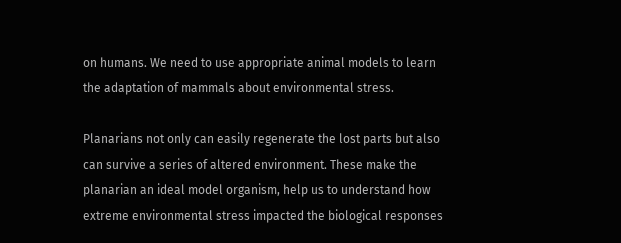on humans. We need to use appropriate animal models to learn the adaptation of mammals about environmental stress.

Planarians not only can easily regenerate the lost parts but also can survive a series of altered environment. These make the planarian an ideal model organism, help us to understand how extreme environmental stress impacted the biological responses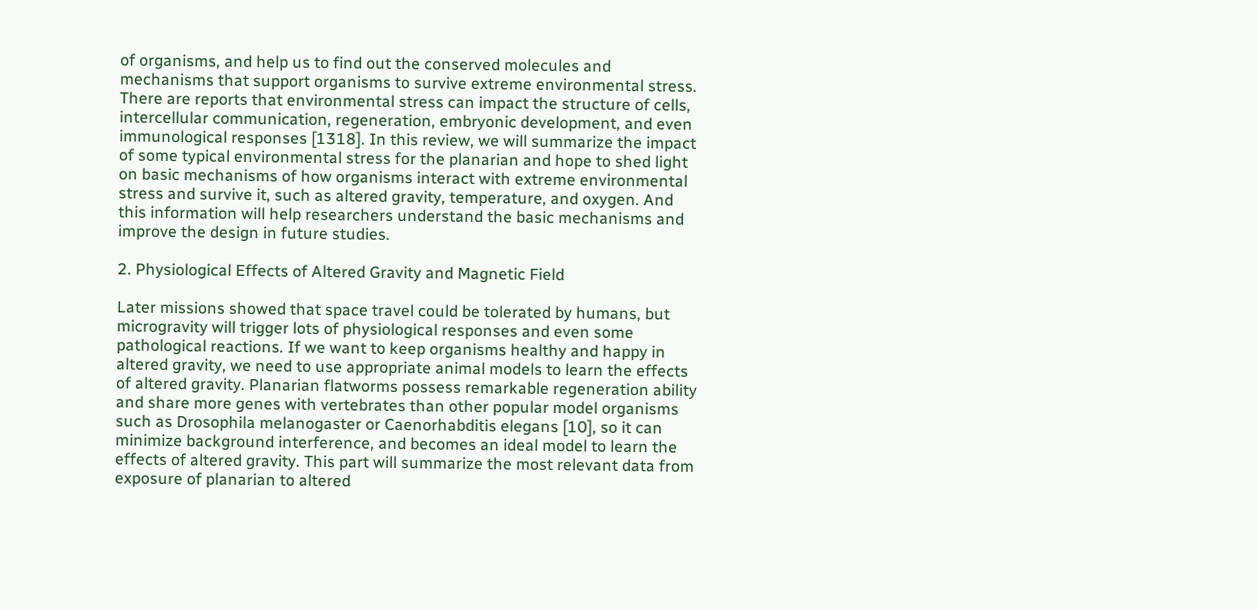of organisms, and help us to find out the conserved molecules and mechanisms that support organisms to survive extreme environmental stress. There are reports that environmental stress can impact the structure of cells, intercellular communication, regeneration, embryonic development, and even immunological responses [1318]. In this review, we will summarize the impact of some typical environmental stress for the planarian and hope to shed light on basic mechanisms of how organisms interact with extreme environmental stress and survive it, such as altered gravity, temperature, and oxygen. And this information will help researchers understand the basic mechanisms and improve the design in future studies.

2. Physiological Effects of Altered Gravity and Magnetic Field

Later missions showed that space travel could be tolerated by humans, but microgravity will trigger lots of physiological responses and even some pathological reactions. If we want to keep organisms healthy and happy in altered gravity, we need to use appropriate animal models to learn the effects of altered gravity. Planarian flatworms possess remarkable regeneration ability and share more genes with vertebrates than other popular model organisms such as Drosophila melanogaster or Caenorhabditis elegans [10], so it can minimize background interference, and becomes an ideal model to learn the effects of altered gravity. This part will summarize the most relevant data from exposure of planarian to altered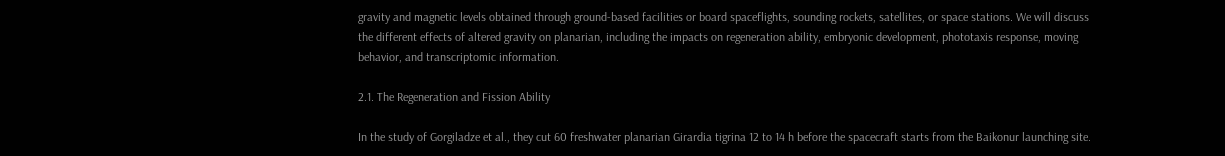gravity and magnetic levels obtained through ground-based facilities or board spaceflights, sounding rockets, satellites, or space stations. We will discuss the different effects of altered gravity on planarian, including the impacts on regeneration ability, embryonic development, phototaxis response, moving behavior, and transcriptomic information.

2.1. The Regeneration and Fission Ability

In the study of Gorgiladze et al., they cut 60 freshwater planarian Girardia tigrina 12 to 14 h before the spacecraft starts from the Baikonur launching site.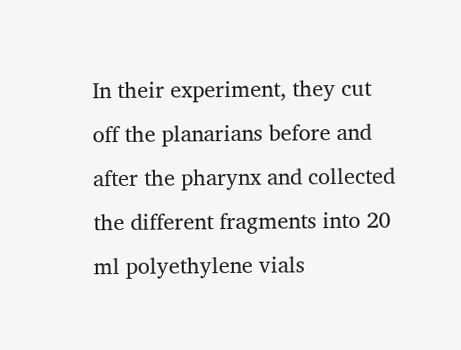In their experiment, they cut off the planarians before and after the pharynx and collected the different fragments into 20 ml polyethylene vials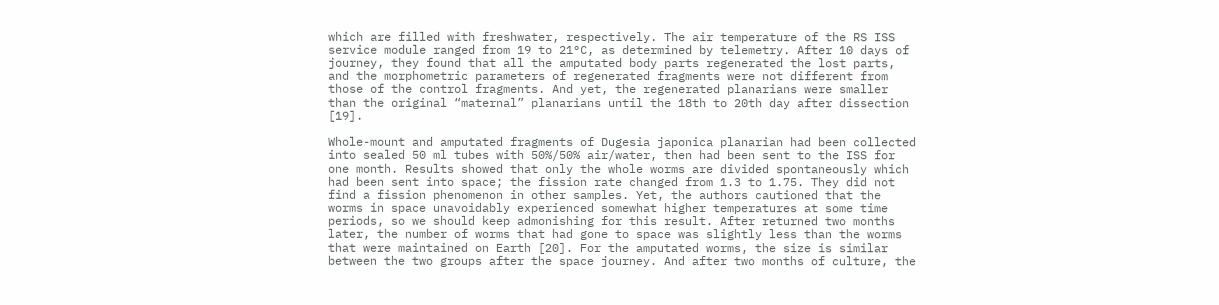which are filled with freshwater, respectively. The air temperature of the RS ISS service module ranged from 19 to 21°C, as determined by telemetry. After 10 days of journey, they found that all the amputated body parts regenerated the lost parts, and the morphometric parameters of regenerated fragments were not different from those of the control fragments. And yet, the regenerated planarians were smaller than the original “maternal” planarians until the 18th to 20th day after dissection [19].

Whole-mount and amputated fragments of Dugesia japonica planarian had been collected into sealed 50 ml tubes with 50%/50% air/water, then had been sent to the ISS for one month. Results showed that only the whole worms are divided spontaneously which had been sent into space; the fission rate changed from 1.3 to 1.75. They did not find a fission phenomenon in other samples. Yet, the authors cautioned that the worms in space unavoidably experienced somewhat higher temperatures at some time periods, so we should keep admonishing for this result. After returned two months later, the number of worms that had gone to space was slightly less than the worms that were maintained on Earth [20]. For the amputated worms, the size is similar between the two groups after the space journey. And after two months of culture, the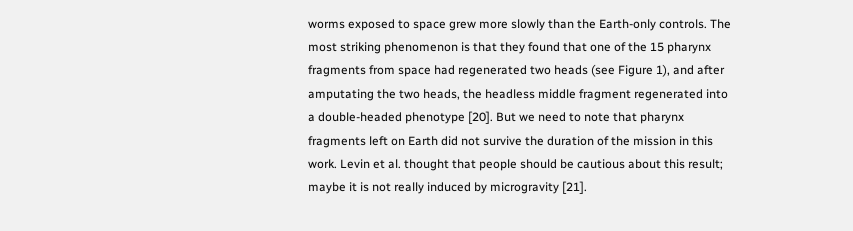worms exposed to space grew more slowly than the Earth-only controls. The most striking phenomenon is that they found that one of the 15 pharynx fragments from space had regenerated two heads (see Figure 1), and after amputating the two heads, the headless middle fragment regenerated into a double-headed phenotype [20]. But we need to note that pharynx fragments left on Earth did not survive the duration of the mission in this work. Levin et al. thought that people should be cautious about this result; maybe it is not really induced by microgravity [21].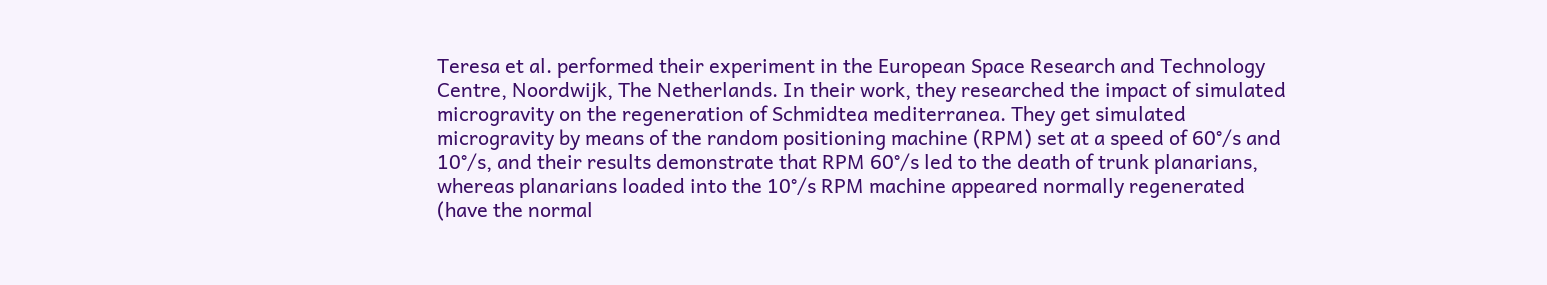Teresa et al. performed their experiment in the European Space Research and Technology Centre, Noordwijk, The Netherlands. In their work, they researched the impact of simulated microgravity on the regeneration of Schmidtea mediterranea. They get simulated microgravity by means of the random positioning machine (RPM) set at a speed of 60°/s and 10°/s, and their results demonstrate that RPM 60°/s led to the death of trunk planarians, whereas planarians loaded into the 10°/s RPM machine appeared normally regenerated (have the normal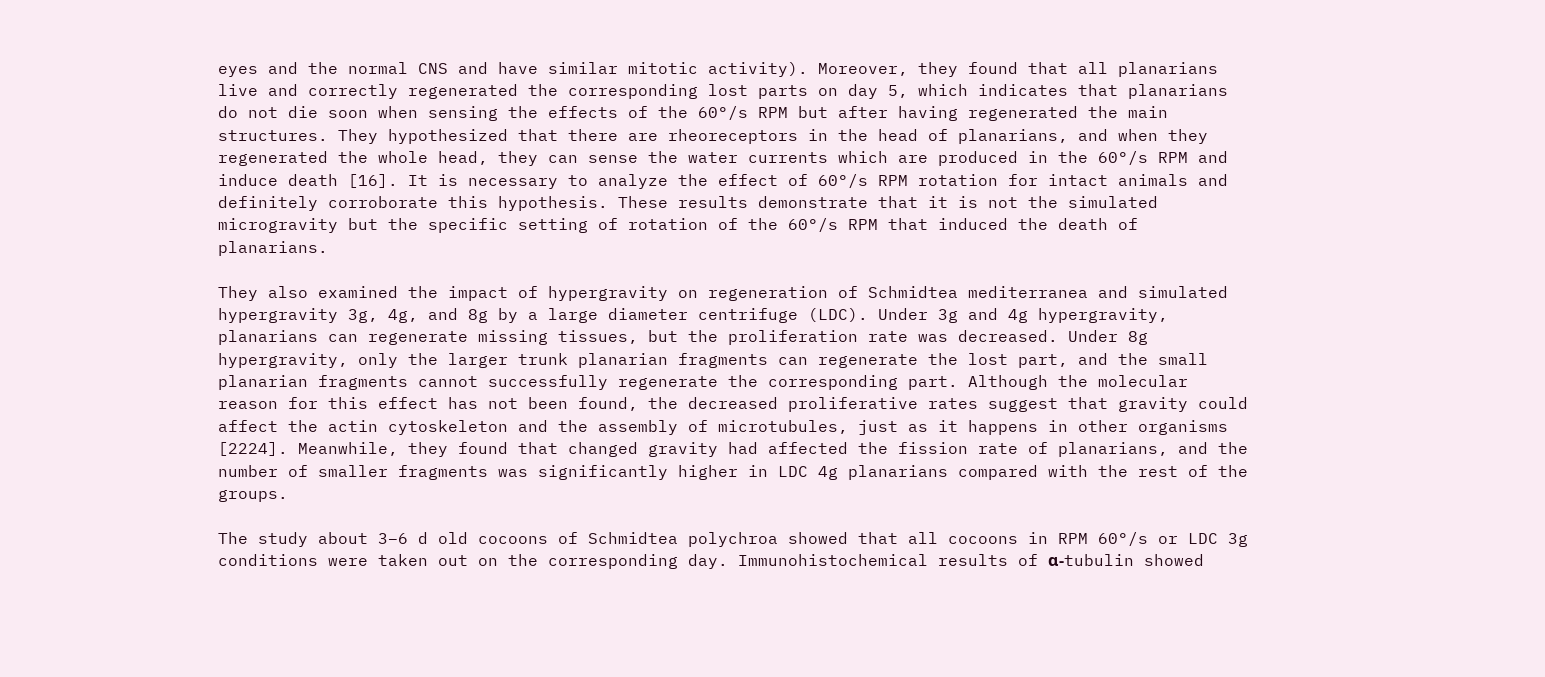eyes and the normal CNS and have similar mitotic activity). Moreover, they found that all planarians live and correctly regenerated the corresponding lost parts on day 5, which indicates that planarians do not die soon when sensing the effects of the 60°/s RPM but after having regenerated the main structures. They hypothesized that there are rheoreceptors in the head of planarians, and when they regenerated the whole head, they can sense the water currents which are produced in the 60°/s RPM and induce death [16]. It is necessary to analyze the effect of 60°/s RPM rotation for intact animals and definitely corroborate this hypothesis. These results demonstrate that it is not the simulated microgravity but the specific setting of rotation of the 60°/s RPM that induced the death of planarians.

They also examined the impact of hypergravity on regeneration of Schmidtea mediterranea and simulated hypergravity 3g, 4g, and 8g by a large diameter centrifuge (LDC). Under 3g and 4g hypergravity, planarians can regenerate missing tissues, but the proliferation rate was decreased. Under 8g hypergravity, only the larger trunk planarian fragments can regenerate the lost part, and the small planarian fragments cannot successfully regenerate the corresponding part. Although the molecular reason for this effect has not been found, the decreased proliferative rates suggest that gravity could affect the actin cytoskeleton and the assembly of microtubules, just as it happens in other organisms [2224]. Meanwhile, they found that changed gravity had affected the fission rate of planarians, and the number of smaller fragments was significantly higher in LDC 4g planarians compared with the rest of the groups.

The study about 3–6 d old cocoons of Schmidtea polychroa showed that all cocoons in RPM 60°/s or LDC 3g conditions were taken out on the corresponding day. Immunohistochemical results of α-tubulin showed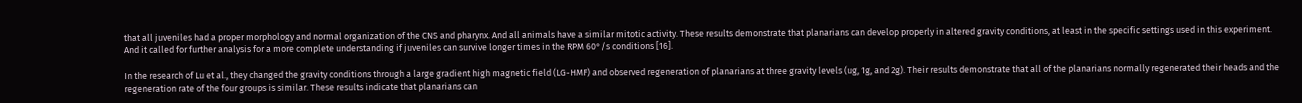that all juveniles had a proper morphology and normal organization of the CNS and pharynx. And all animals have a similar mitotic activity. These results demonstrate that planarians can develop properly in altered gravity conditions, at least in the specific settings used in this experiment. And it called for further analysis for a more complete understanding if juveniles can survive longer times in the RPM 60°/s conditions [16].

In the research of Lu et al., they changed the gravity conditions through a large gradient high magnetic field (LG-HMF) and observed regeneration of planarians at three gravity levels (ug, 1g, and 2g). Their results demonstrate that all of the planarians normally regenerated their heads and the regeneration rate of the four groups is similar. These results indicate that planarians can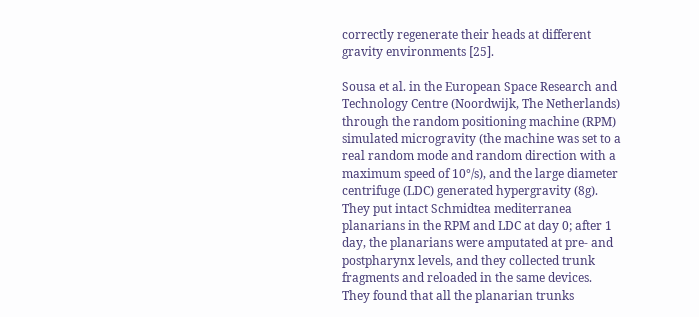correctly regenerate their heads at different gravity environments [25].

Sousa et al. in the European Space Research and Technology Centre (Noordwijk, The Netherlands) through the random positioning machine (RPM) simulated microgravity (the machine was set to a real random mode and random direction with a maximum speed of 10°/s), and the large diameter centrifuge (LDC) generated hypergravity (8g). They put intact Schmidtea mediterranea planarians in the RPM and LDC at day 0; after 1 day, the planarians were amputated at pre- and postpharynx levels, and they collected trunk fragments and reloaded in the same devices. They found that all the planarian trunks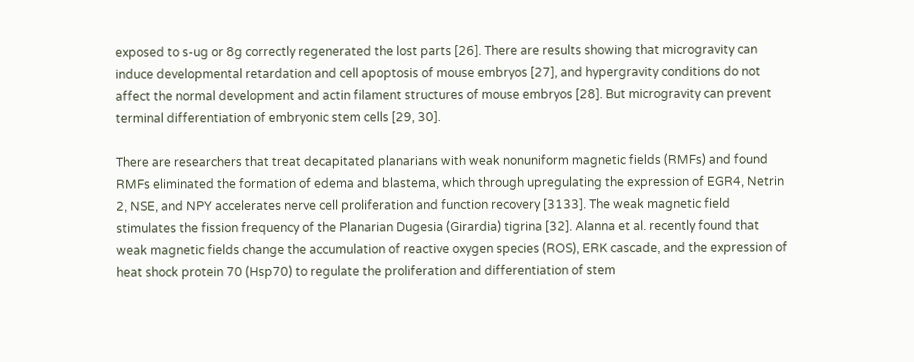exposed to s-ug or 8g correctly regenerated the lost parts [26]. There are results showing that microgravity can induce developmental retardation and cell apoptosis of mouse embryos [27], and hypergravity conditions do not affect the normal development and actin filament structures of mouse embryos [28]. But microgravity can prevent terminal differentiation of embryonic stem cells [29, 30].

There are researchers that treat decapitated planarians with weak nonuniform magnetic fields (RMFs) and found RMFs eliminated the formation of edema and blastema, which through upregulating the expression of EGR4, Netrin 2, NSE, and NPY accelerates nerve cell proliferation and function recovery [3133]. The weak magnetic field stimulates the fission frequency of the Planarian Dugesia (Girardia) tigrina [32]. Alanna et al. recently found that weak magnetic fields change the accumulation of reactive oxygen species (ROS), ERK cascade, and the expression of heat shock protein 70 (Hsp70) to regulate the proliferation and differentiation of stem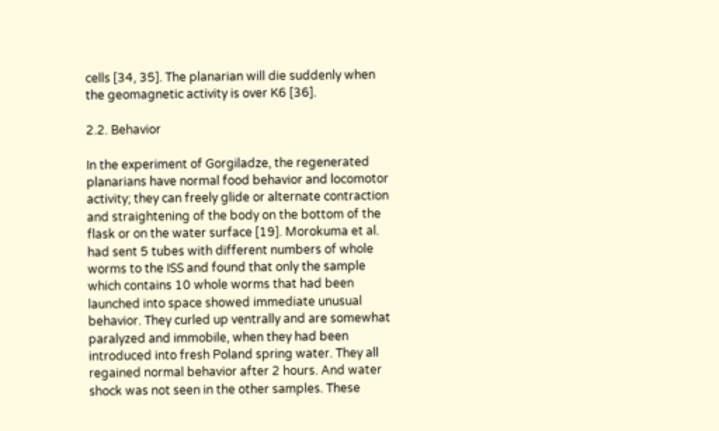cells [34, 35]. The planarian will die suddenly when the geomagnetic activity is over K6 [36].

2.2. Behavior

In the experiment of Gorgiladze, the regenerated planarians have normal food behavior and locomotor activity; they can freely glide or alternate contraction and straightening of the body on the bottom of the flask or on the water surface [19]. Morokuma et al. had sent 5 tubes with different numbers of whole worms to the ISS and found that only the sample which contains 10 whole worms that had been launched into space showed immediate unusual behavior. They curled up ventrally and are somewhat paralyzed and immobile, when they had been introduced into fresh Poland spring water. They all regained normal behavior after 2 hours. And water shock was not seen in the other samples. These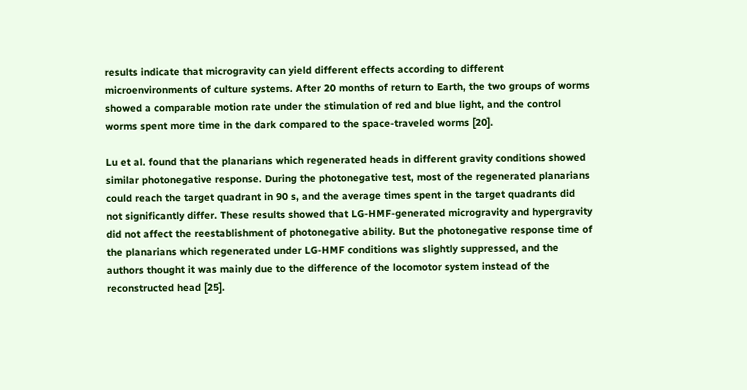results indicate that microgravity can yield different effects according to different microenvironments of culture systems. After 20 months of return to Earth, the two groups of worms showed a comparable motion rate under the stimulation of red and blue light, and the control worms spent more time in the dark compared to the space-traveled worms [20].

Lu et al. found that the planarians which regenerated heads in different gravity conditions showed similar photonegative response. During the photonegative test, most of the regenerated planarians could reach the target quadrant in 90 s, and the average times spent in the target quadrants did not significantly differ. These results showed that LG-HMF-generated microgravity and hypergravity did not affect the reestablishment of photonegative ability. But the photonegative response time of the planarians which regenerated under LG-HMF conditions was slightly suppressed, and the authors thought it was mainly due to the difference of the locomotor system instead of the reconstructed head [25].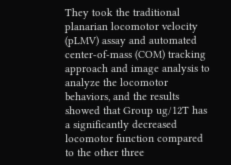They took the traditional planarian locomotor velocity (pLMV) assay and automated center-of-mass (COM) tracking approach and image analysis to analyze the locomotor behaviors, and the results showed that Group ug/12T has a significantly decreased locomotor function compared to the other three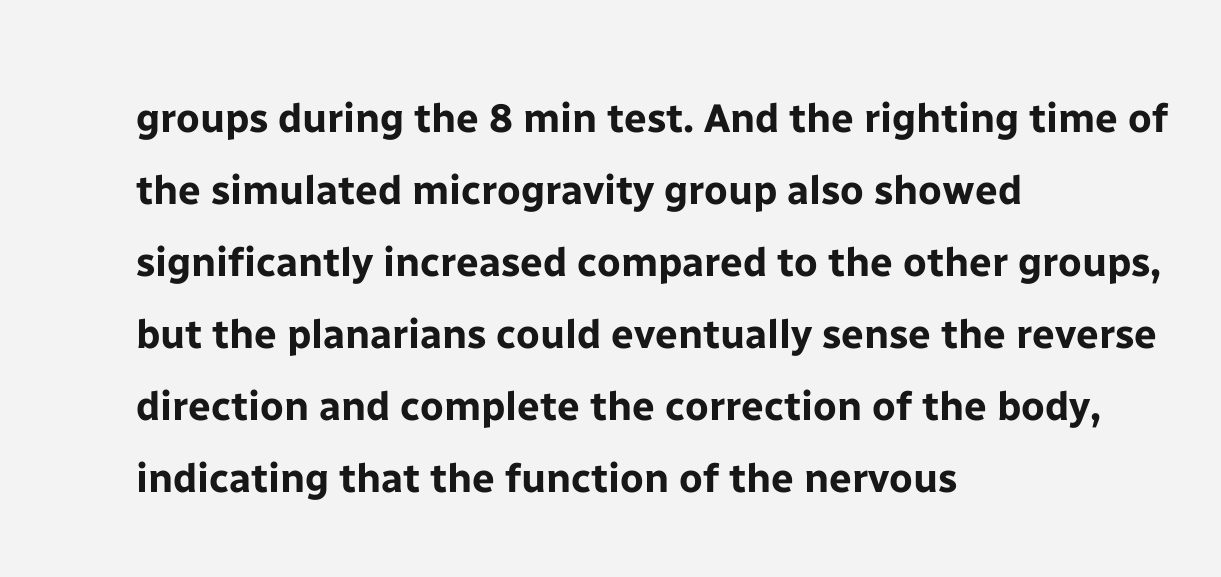groups during the 8 min test. And the righting time of the simulated microgravity group also showed significantly increased compared to the other groups, but the planarians could eventually sense the reverse direction and complete the correction of the body, indicating that the function of the nervous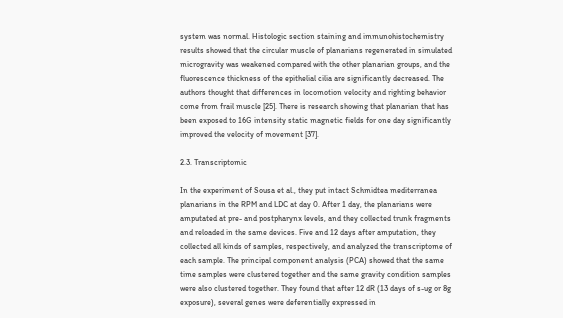system was normal. Histologic section staining and immunohistochemistry results showed that the circular muscle of planarians regenerated in simulated microgravity was weakened compared with the other planarian groups, and the fluorescence thickness of the epithelial cilia are significantly decreased. The authors thought that differences in locomotion velocity and righting behavior come from frail muscle [25]. There is research showing that planarian that has been exposed to 16G intensity static magnetic fields for one day significantly improved the velocity of movement [37].

2.3. Transcriptomic

In the experiment of Sousa et al., they put intact Schmidtea mediterranea planarians in the RPM and LDC at day 0. After 1 day, the planarians were amputated at pre- and postpharynx levels, and they collected trunk fragments and reloaded in the same devices. Five and 12 days after amputation, they collected all kinds of samples, respectively, and analyzed the transcriptome of each sample. The principal component analysis (PCA) showed that the same time samples were clustered together and the same gravity condition samples were also clustered together. They found that after 12 dR (13 days of s-ug or 8g exposure), several genes were deferentially expressed in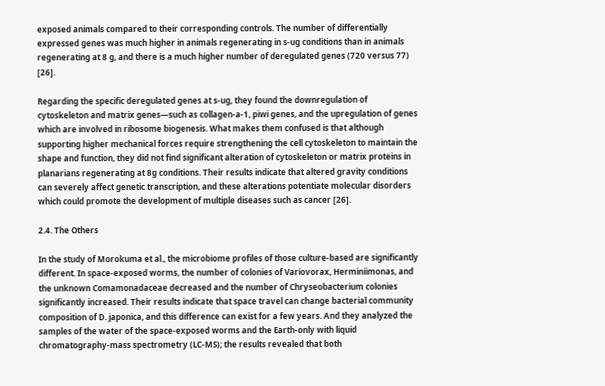exposed animals compared to their corresponding controls. The number of differentially expressed genes was much higher in animals regenerating in s-ug conditions than in animals regenerating at 8 g, and there is a much higher number of deregulated genes (720 versus 77) [26].

Regarding the specific deregulated genes at s-ug, they found the downregulation of cytoskeleton and matrix genes—such as collagen-a-1, piwi genes, and the upregulation of genes which are involved in ribosome biogenesis. What makes them confused is that although supporting higher mechanical forces require strengthening the cell cytoskeleton to maintain the shape and function, they did not find significant alteration of cytoskeleton or matrix proteins in planarians regenerating at 8g conditions. Their results indicate that altered gravity conditions can severely affect genetic transcription, and these alterations potentiate molecular disorders which could promote the development of multiple diseases such as cancer [26].

2.4. The Others

In the study of Morokuma et al., the microbiome profiles of those culture-based are significantly different. In space-exposed worms, the number of colonies of Variovorax, Herminiimonas, and the unknown Comamonadaceae decreased and the number of Chryseobacterium colonies significantly increased. Their results indicate that space travel can change bacterial community composition of D. japonica, and this difference can exist for a few years. And they analyzed the samples of the water of the space-exposed worms and the Earth-only with liquid chromatography-mass spectrometry (LC-MS); the results revealed that both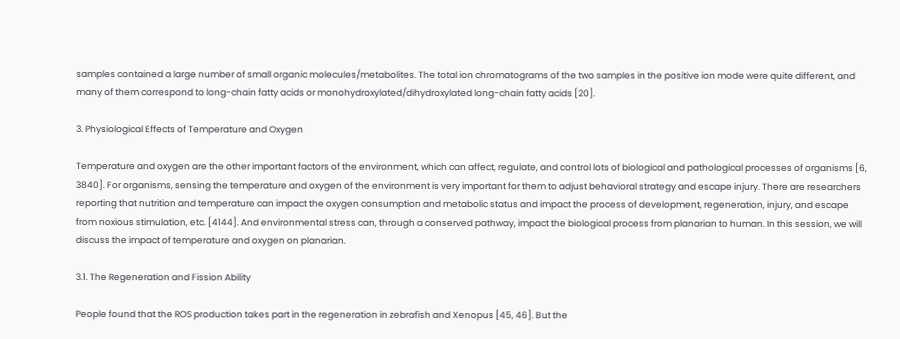samples contained a large number of small organic molecules/metabolites. The total ion chromatograms of the two samples in the positive ion mode were quite different, and many of them correspond to long-chain fatty acids or monohydroxylated/dihydroxylated long-chain fatty acids [20].

3. Physiological Effects of Temperature and Oxygen

Temperature and oxygen are the other important factors of the environment, which can affect, regulate, and control lots of biological and pathological processes of organisms [6, 3840]. For organisms, sensing the temperature and oxygen of the environment is very important for them to adjust behavioral strategy and escape injury. There are researchers reporting that nutrition and temperature can impact the oxygen consumption and metabolic status and impact the process of development, regeneration, injury, and escape from noxious stimulation, etc. [4144]. And environmental stress can, through a conserved pathway, impact the biological process from planarian to human. In this session, we will discuss the impact of temperature and oxygen on planarian.

3.1. The Regeneration and Fission Ability

People found that the ROS production takes part in the regeneration in zebrafish and Xenopus [45, 46]. But the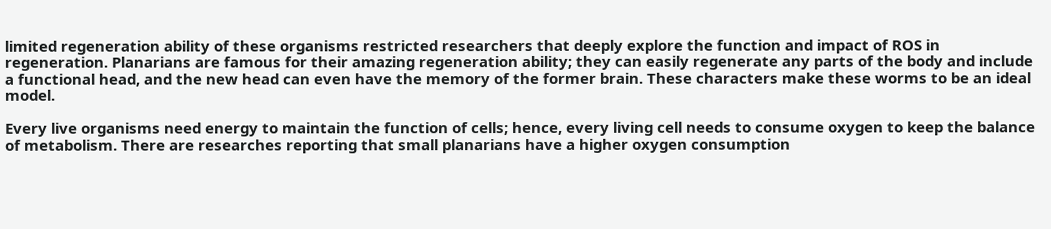limited regeneration ability of these organisms restricted researchers that deeply explore the function and impact of ROS in regeneration. Planarians are famous for their amazing regeneration ability; they can easily regenerate any parts of the body and include a functional head, and the new head can even have the memory of the former brain. These characters make these worms to be an ideal model.

Every live organisms need energy to maintain the function of cells; hence, every living cell needs to consume oxygen to keep the balance of metabolism. There are researches reporting that small planarians have a higher oxygen consumption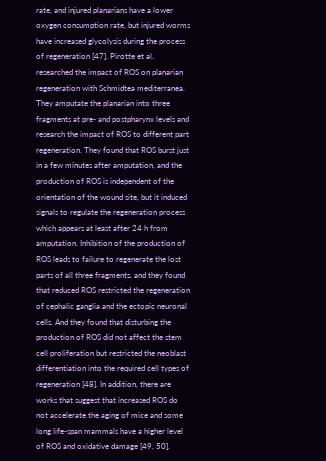rate, and injured planarians have a lower oxygen consumption rate, but injured worms have increased glycolysis during the process of regeneration [47]. Pirotte et al. researched the impact of ROS on planarian regeneration with Schmidtea mediterranea. They amputate the planarian into three fragments at pre- and postpharynx levels and research the impact of ROS to different part regeneration. They found that ROS burst just in a few minutes after amputation, and the production of ROS is independent of the orientation of the wound site, but it induced signals to regulate the regeneration process which appears at least after 24 h from amputation. Inhibition of the production of ROS leads to failure to regenerate the lost parts of all three fragments, and they found that reduced ROS restricted the regeneration of cephalic ganglia and the ectopic neuronal cells. And they found that disturbing the production of ROS did not affect the stem cell proliferation but restricted the neoblast differentiation into the required cell types of regeneration [48]. In addition, there are works that suggest that increased ROS do not accelerate the aging of mice and some long life-span mammals have a higher level of ROS and oxidative damage [49, 50].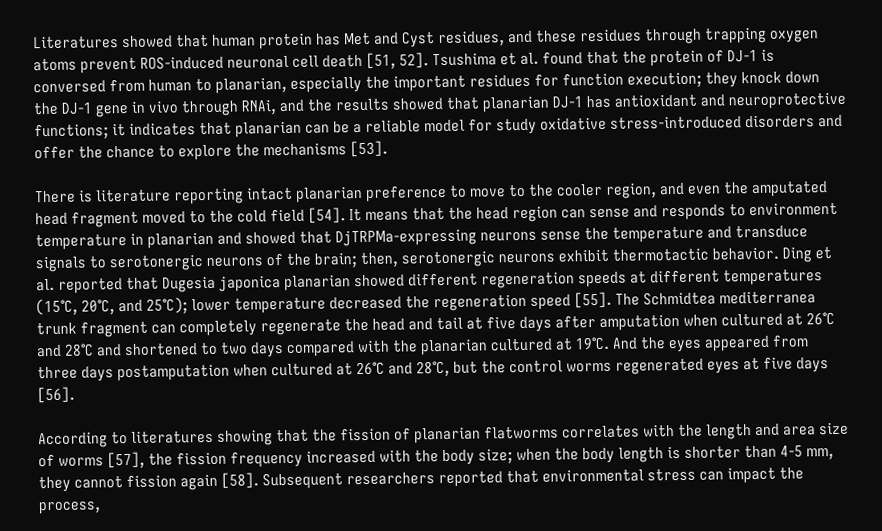Literatures showed that human protein has Met and Cyst residues, and these residues through trapping oxygen atoms prevent ROS-induced neuronal cell death [51, 52]. Tsushima et al. found that the protein of DJ-1 is conversed from human to planarian, especially the important residues for function execution; they knock down the DJ-1 gene in vivo through RNAi, and the results showed that planarian DJ-1 has antioxidant and neuroprotective functions; it indicates that planarian can be a reliable model for study oxidative stress-introduced disorders and offer the chance to explore the mechanisms [53].

There is literature reporting intact planarian preference to move to the cooler region, and even the amputated head fragment moved to the cold field [54]. It means that the head region can sense and responds to environment temperature in planarian and showed that DjTRPMa-expressing neurons sense the temperature and transduce signals to serotonergic neurons of the brain; then, serotonergic neurons exhibit thermotactic behavior. Ding et al. reported that Dugesia japonica planarian showed different regeneration speeds at different temperatures (15°C, 20°C, and 25°C); lower temperature decreased the regeneration speed [55]. The Schmidtea mediterranea trunk fragment can completely regenerate the head and tail at five days after amputation when cultured at 26°C and 28°C and shortened to two days compared with the planarian cultured at 19°C. And the eyes appeared from three days postamputation when cultured at 26°C and 28°C, but the control worms regenerated eyes at five days [56].

According to literatures showing that the fission of planarian flatworms correlates with the length and area size of worms [57], the fission frequency increased with the body size; when the body length is shorter than 4-5 mm, they cannot fission again [58]. Subsequent researchers reported that environmental stress can impact the process,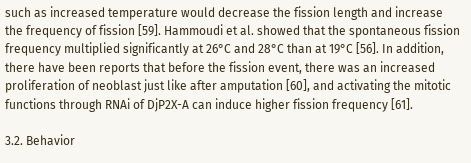such as increased temperature would decrease the fission length and increase the frequency of fission [59]. Hammoudi et al. showed that the spontaneous fission frequency multiplied significantly at 26°C and 28°C than at 19°C [56]. In addition, there have been reports that before the fission event, there was an increased proliferation of neoblast just like after amputation [60], and activating the mitotic functions through RNAi of DjP2X-A can induce higher fission frequency [61].

3.2. Behavior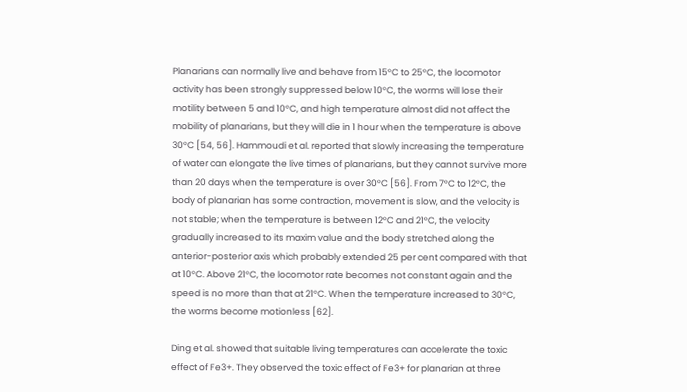Planarians can normally live and behave from 15°C to 25°C, the locomotor activity has been strongly suppressed below 10°C, the worms will lose their motility between 5 and 10°C, and high temperature almost did not affect the mobility of planarians, but they will die in 1 hour when the temperature is above 30°C [54, 56]. Hammoudi et al. reported that slowly increasing the temperature of water can elongate the live times of planarians, but they cannot survive more than 20 days when the temperature is over 30°C [56]. From 7°C to 12°C, the body of planarian has some contraction, movement is slow, and the velocity is not stable; when the temperature is between 12°C and 21°C, the velocity gradually increased to its maxim value and the body stretched along the anterior-posterior axis which probably extended 25 per cent compared with that at 10°C. Above 21°C, the locomotor rate becomes not constant again and the speed is no more than that at 21°C. When the temperature increased to 30°C, the worms become motionless [62].

Ding et al. showed that suitable living temperatures can accelerate the toxic effect of Fe3+. They observed the toxic effect of Fe3+ for planarian at three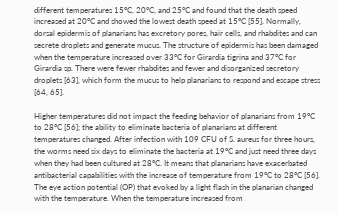different temperatures 15°C, 20°C, and 25°C and found that the death speed increased at 20°C and showed the lowest death speed at 15°C [55]. Normally, dorsal epidermis of planarians has excretory pores, hair cells, and rhabdites and can secrete droplets and generate mucus. The structure of epidermis has been damaged when the temperature increased over 33°C for Girardia tigrina and 37°C for Girardia sp. There were fewer rhabdites and fewer and disorganized secretory droplets [63], which form the mucus to help planarians to respond and escape stress [64, 65].

Higher temperatures did not impact the feeding behavior of planarians from 19°C to 28°C [56]; the ability to eliminate bacteria of planarians at different temperatures changed. After infection with 109 CFU of S. aureus for three hours, the worms need six days to eliminate the bacteria at 19°C and just need three days when they had been cultured at 28°C. It means that planarians have exacerbated antibacterial capabilities with the increase of temperature from 19°C to 28°C [56]. The eye action potential (OP) that evoked by a light flash in the planarian changed with the temperature. When the temperature increased from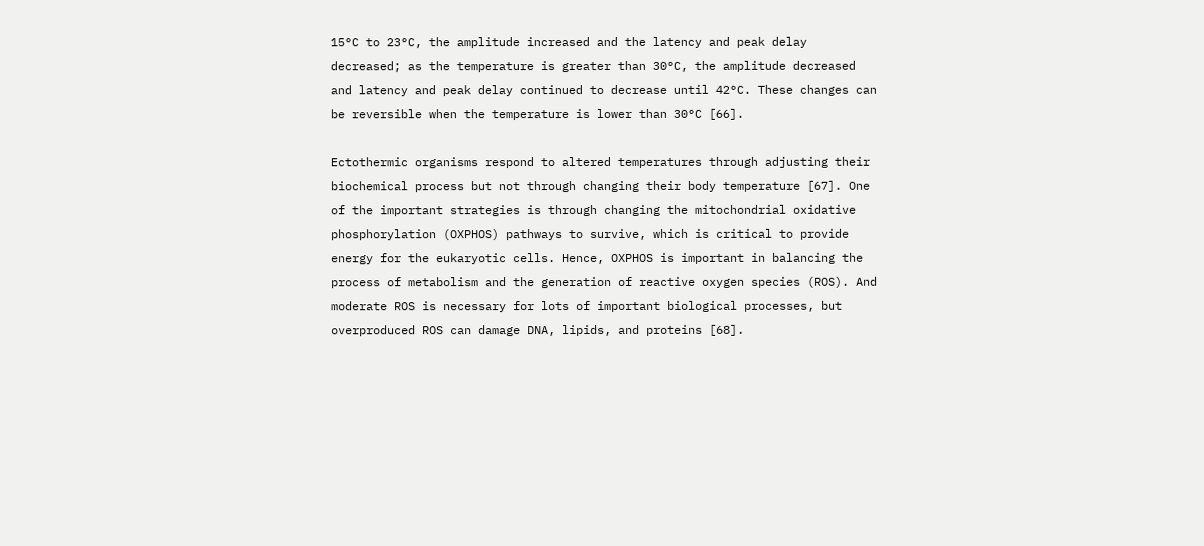15°C to 23°C, the amplitude increased and the latency and peak delay decreased; as the temperature is greater than 30°C, the amplitude decreased and latency and peak delay continued to decrease until 42°C. These changes can be reversible when the temperature is lower than 30°C [66].

Ectothermic organisms respond to altered temperatures through adjusting their biochemical process but not through changing their body temperature [67]. One of the important strategies is through changing the mitochondrial oxidative phosphorylation (OXPHOS) pathways to survive, which is critical to provide energy for the eukaryotic cells. Hence, OXPHOS is important in balancing the process of metabolism and the generation of reactive oxygen species (ROS). And moderate ROS is necessary for lots of important biological processes, but overproduced ROS can damage DNA, lipids, and proteins [68].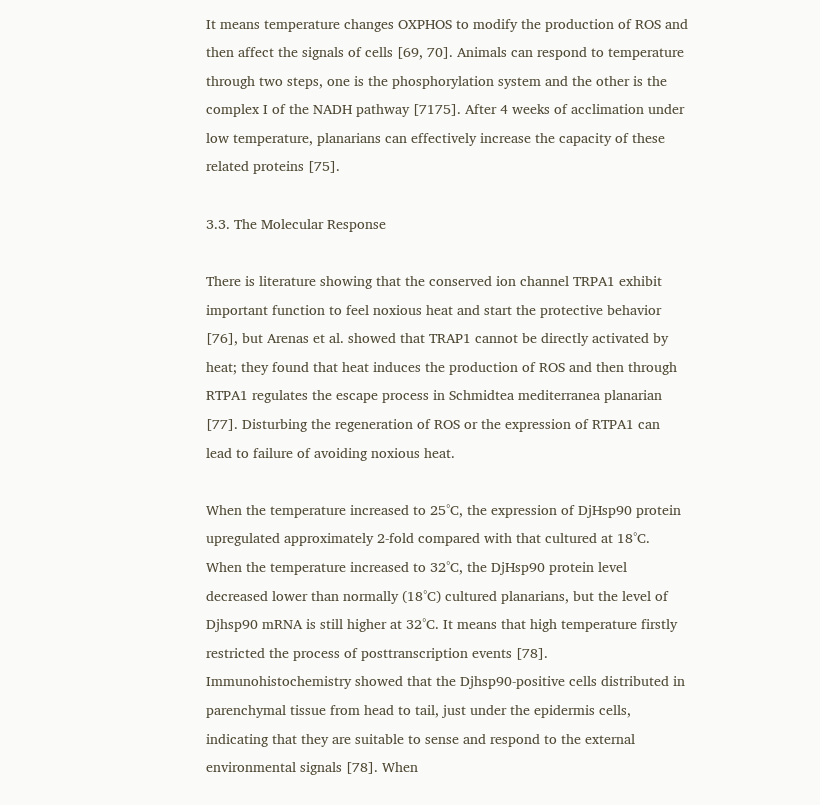It means temperature changes OXPHOS to modify the production of ROS and then affect the signals of cells [69, 70]. Animals can respond to temperature through two steps, one is the phosphorylation system and the other is the complex I of the NADH pathway [7175]. After 4 weeks of acclimation under low temperature, planarians can effectively increase the capacity of these related proteins [75].

3.3. The Molecular Response

There is literature showing that the conserved ion channel TRPA1 exhibit important function to feel noxious heat and start the protective behavior [76], but Arenas et al. showed that TRAP1 cannot be directly activated by heat; they found that heat induces the production of ROS and then through RTPA1 regulates the escape process in Schmidtea mediterranea planarian [77]. Disturbing the regeneration of ROS or the expression of RTPA1 can lead to failure of avoiding noxious heat.

When the temperature increased to 25°C, the expression of DjHsp90 protein upregulated approximately 2-fold compared with that cultured at 18°C. When the temperature increased to 32°C, the DjHsp90 protein level decreased lower than normally (18°C) cultured planarians, but the level of Djhsp90 mRNA is still higher at 32°C. It means that high temperature firstly restricted the process of posttranscription events [78]. Immunohistochemistry showed that the Djhsp90-positive cells distributed in parenchymal tissue from head to tail, just under the epidermis cells, indicating that they are suitable to sense and respond to the external environmental signals [78]. When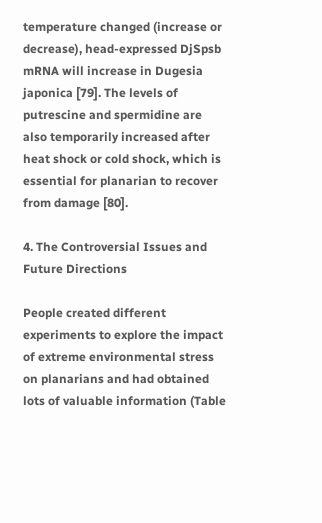temperature changed (increase or decrease), head-expressed DjSpsb mRNA will increase in Dugesia japonica [79]. The levels of putrescine and spermidine are also temporarily increased after heat shock or cold shock, which is essential for planarian to recover from damage [80].

4. The Controversial Issues and Future Directions

People created different experiments to explore the impact of extreme environmental stress on planarians and had obtained lots of valuable information (Table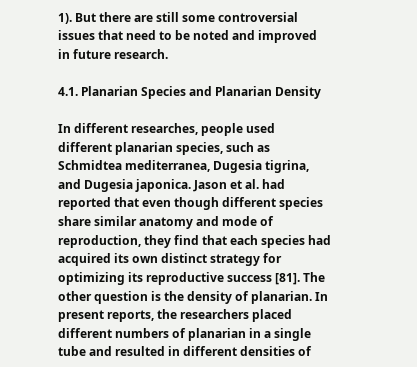1). But there are still some controversial issues that need to be noted and improved in future research.

4.1. Planarian Species and Planarian Density

In different researches, people used different planarian species, such as Schmidtea mediterranea, Dugesia tigrina, and Dugesia japonica. Jason et al. had reported that even though different species share similar anatomy and mode of reproduction, they find that each species had acquired its own distinct strategy for optimizing its reproductive success [81]. The other question is the density of planarian. In present reports, the researchers placed different numbers of planarian in a single tube and resulted in different densities of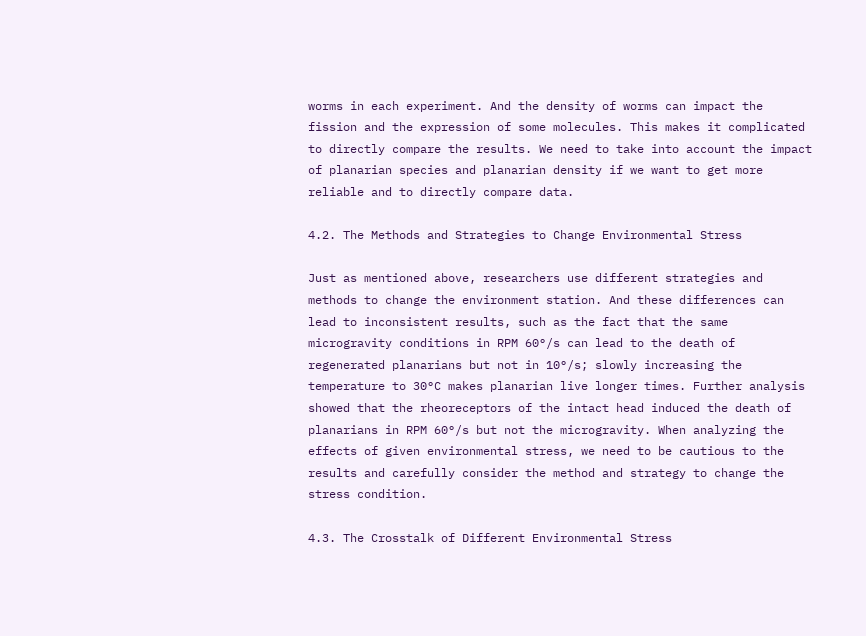worms in each experiment. And the density of worms can impact the fission and the expression of some molecules. This makes it complicated to directly compare the results. We need to take into account the impact of planarian species and planarian density if we want to get more reliable and to directly compare data.

4.2. The Methods and Strategies to Change Environmental Stress

Just as mentioned above, researchers use different strategies and methods to change the environment station. And these differences can lead to inconsistent results, such as the fact that the same microgravity conditions in RPM 60°/s can lead to the death of regenerated planarians but not in 10°/s; slowly increasing the temperature to 30°C makes planarian live longer times. Further analysis showed that the rheoreceptors of the intact head induced the death of planarians in RPM 60°/s but not the microgravity. When analyzing the effects of given environmental stress, we need to be cautious to the results and carefully consider the method and strategy to change the stress condition.

4.3. The Crosstalk of Different Environmental Stress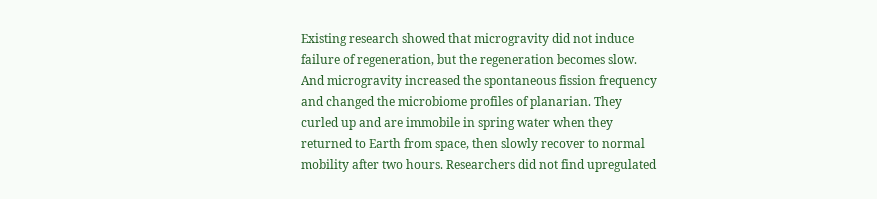Existing research showed that microgravity did not induce failure of regeneration, but the regeneration becomes slow. And microgravity increased the spontaneous fission frequency and changed the microbiome profiles of planarian. They curled up and are immobile in spring water when they returned to Earth from space, then slowly recover to normal mobility after two hours. Researchers did not find upregulated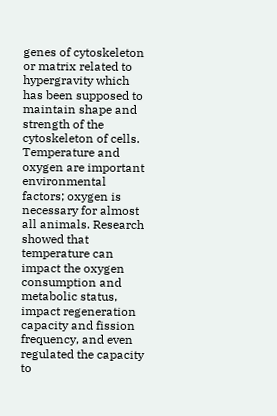genes of cytoskeleton or matrix related to hypergravity which has been supposed to maintain shape and strength of the cytoskeleton of cells. Temperature and oxygen are important environmental factors; oxygen is necessary for almost all animals. Research showed that temperature can impact the oxygen consumption and metabolic status, impact regeneration capacity and fission frequency, and even regulated the capacity to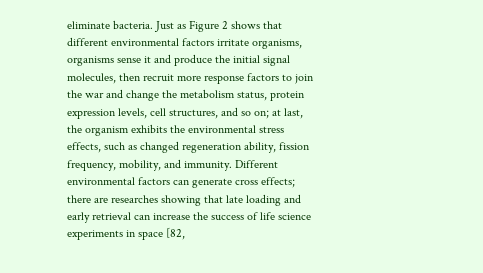eliminate bacteria. Just as Figure 2 shows that different environmental factors irritate organisms, organisms sense it and produce the initial signal molecules, then recruit more response factors to join the war and change the metabolism status, protein expression levels, cell structures, and so on; at last, the organism exhibits the environmental stress effects, such as changed regeneration ability, fission frequency, mobility, and immunity. Different environmental factors can generate cross effects; there are researches showing that late loading and early retrieval can increase the success of life science experiments in space [82,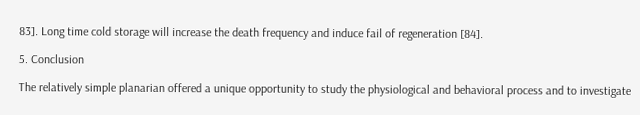83]. Long time cold storage will increase the death frequency and induce fail of regeneration [84].

5. Conclusion

The relatively simple planarian offered a unique opportunity to study the physiological and behavioral process and to investigate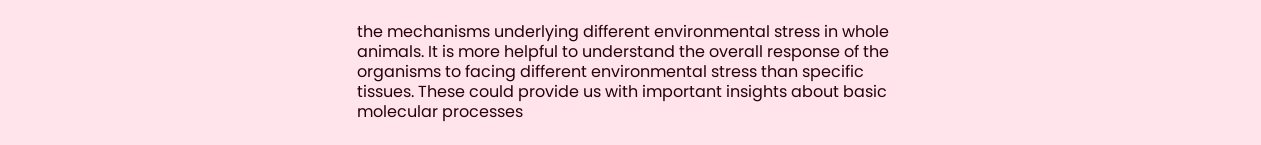the mechanisms underlying different environmental stress in whole animals. It is more helpful to understand the overall response of the organisms to facing different environmental stress than specific tissues. These could provide us with important insights about basic molecular processes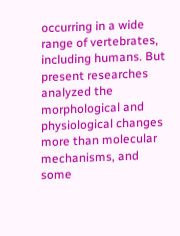occurring in a wide range of vertebrates, including humans. But present researches analyzed the morphological and physiological changes more than molecular mechanisms, and some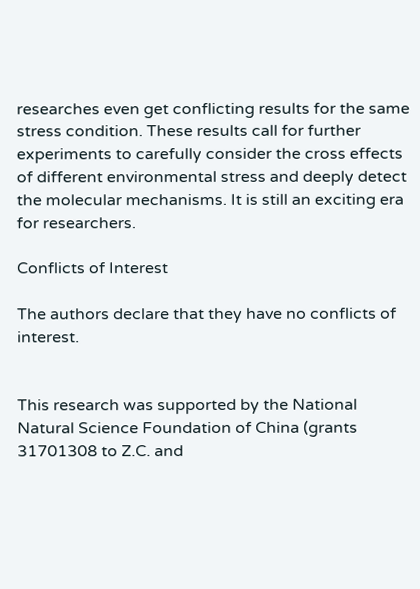researches even get conflicting results for the same stress condition. These results call for further experiments to carefully consider the cross effects of different environmental stress and deeply detect the molecular mechanisms. It is still an exciting era for researchers.

Conflicts of Interest

The authors declare that they have no conflicts of interest.


This research was supported by the National Natural Science Foundation of China (grants 31701308 to Z.C. and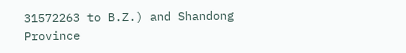31572263 to B.Z.) and Shandong Province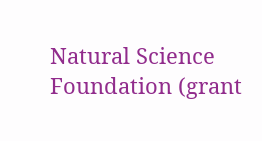Natural Science Foundation (grant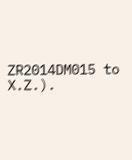ZR2014DM015 to X.Z.).